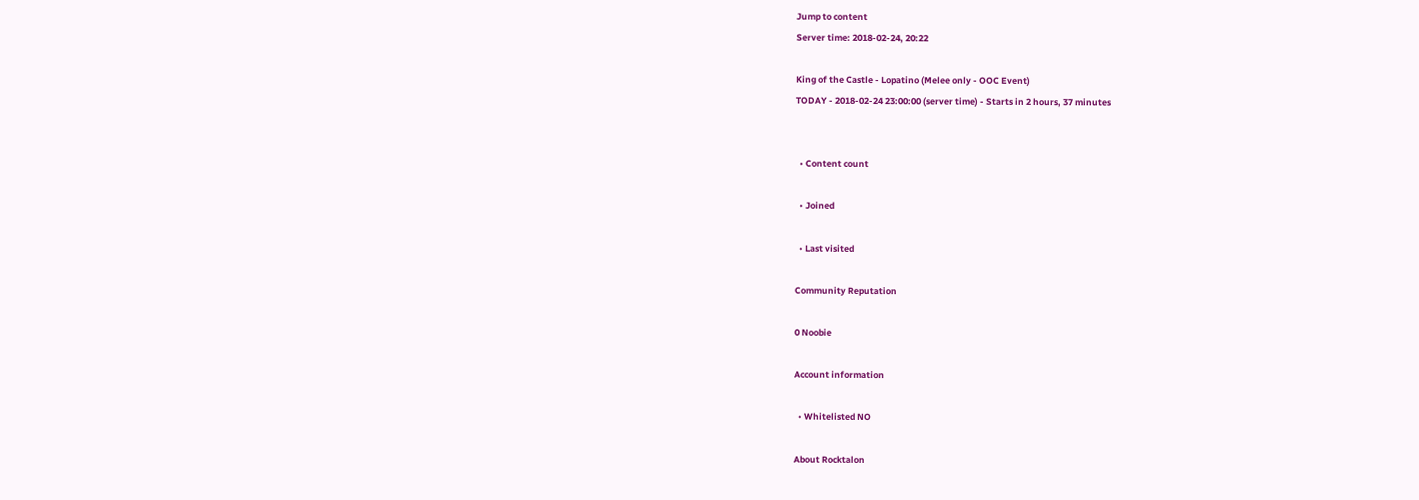Jump to content
Server time: 2018-02-24, 20:22

King of the Castle - Lopatino (Melee only - OOC Event)
TODAY - 2018-02-24 23:00:00 (server time) - Starts in 2 hours, 37 minutes


  • Content count

  • Joined

  • Last visited

Community Reputation

0 Noobie

Account information

  • Whitelisted NO

About Rocktalon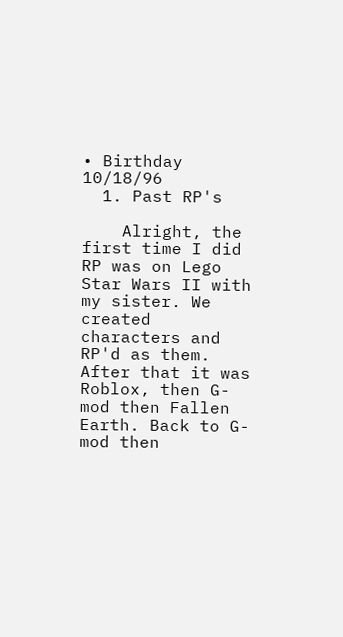• Birthday 10/18/96
  1. Past RP's

    Alright, the first time I did RP was on Lego Star Wars II with my sister. We created characters and RP'd as them. After that it was Roblox, then G-mod then Fallen Earth. Back to G-mod then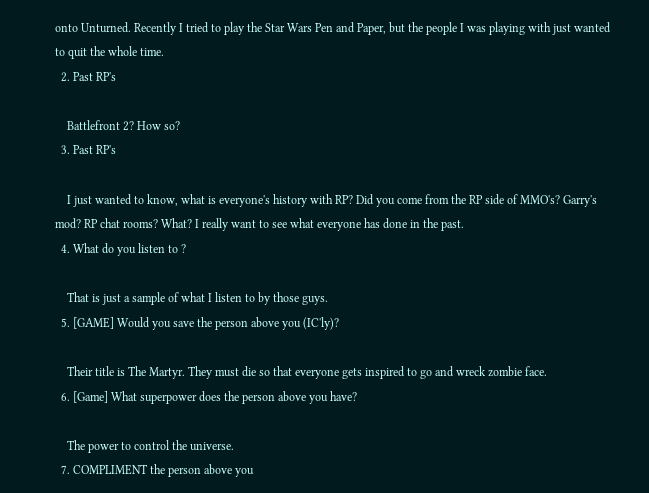onto Unturned. Recently I tried to play the Star Wars Pen and Paper, but the people I was playing with just wanted to quit the whole time.
  2. Past RP's

    Battlefront 2? How so?
  3. Past RP's

    I just wanted to know, what is everyone's history with RP? Did you come from the RP side of MMO's? Garry's mod? RP chat rooms? What? I really want to see what everyone has done in the past.
  4. What do you listen to ?

    That is just a sample of what I listen to by those guys.
  5. [GAME] Would you save the person above you (IC'ly)?

    Their title is The Martyr. They must die so that everyone gets inspired to go and wreck zombie face.
  6. [Game] What superpower does the person above you have?

    The power to control the universe.
  7. COMPLIMENT the person above you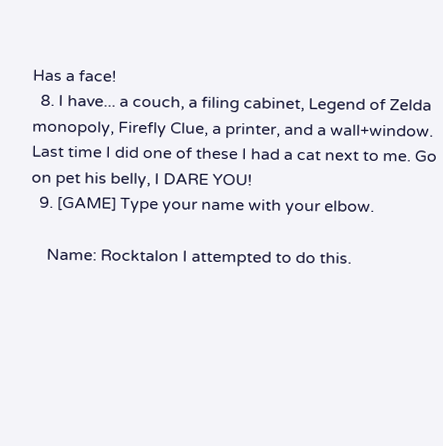Has a face!
  8. I have... a couch, a filing cabinet, Legend of Zelda monopoly, Firefly Clue, a printer, and a wall+window. Last time I did one of these I had a cat next to me. Go on pet his belly, I DARE YOU!
  9. [GAME] Type your name with your elbow.

    Name: Rocktalon I attempted to do this.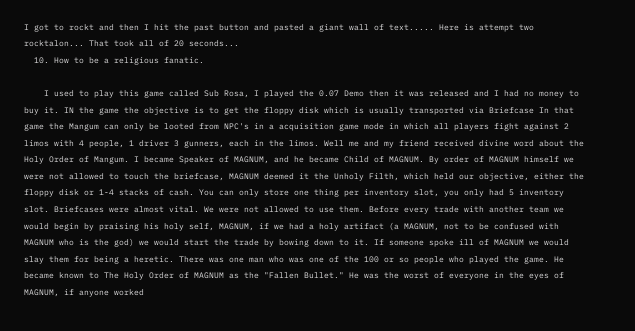I got to rockt and then I hit the past button and pasted a giant wall of text..... Here is attempt two rocktalon... That took all of 20 seconds...
  10. How to be a religious fanatic.

    I used to play this game called Sub Rosa, I played the 0.07 Demo then it was released and I had no money to buy it. IN the game the objective is to get the floppy disk which is usually transported via Briefcase In that game the Mangum can only be looted from NPC's in a acquisition game mode in which all players fight against 2 limos with 4 people, 1 driver 3 gunners, each in the limos. Well me and my friend received divine word about the Holy Order of Mangum. I became Speaker of MAGNUM, and he became Child of MAGNUM. By order of MAGNUM himself we were not allowed to touch the briefcase, MAGNUM deemed it the Unholy Filth, which held our objective, either the floppy disk or 1-4 stacks of cash. You can only store one thing per inventory slot, you only had 5 inventory slot. Briefcases were almost vital. We were not allowed to use them. Before every trade with another team we would begin by praising his holy self, MAGNUM, if we had a holy artifact (a MAGNUM, not to be confused with MAGNUM who is the god) we would start the trade by bowing down to it. If someone spoke ill of MAGNUM we would slay them for being a heretic. There was one man who was one of the 100 or so people who played the game. He became known to The Holy Order of MAGNUM as the "Fallen Bullet." He was the worst of everyone in the eyes of MAGNUM, if anyone worked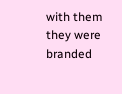with them they were branded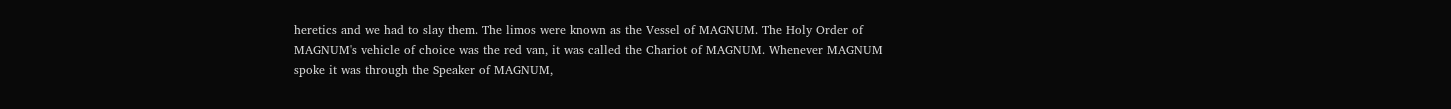heretics and we had to slay them. The limos were known as the Vessel of MAGNUM. The Holy Order of MAGNUM's vehicle of choice was the red van, it was called the Chariot of MAGNUM. Whenever MAGNUM spoke it was through the Speaker of MAGNUM,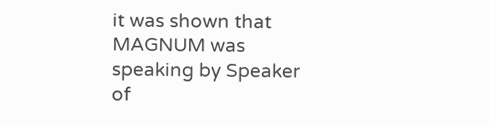it was shown that MAGNUM was speaking by Speaker of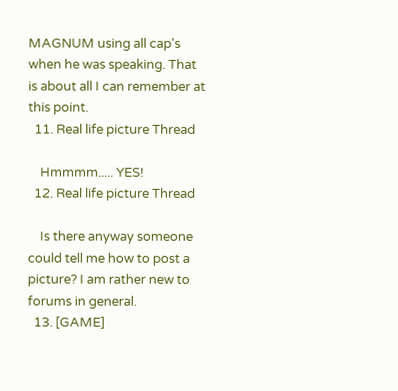MAGNUM using all cap's when he was speaking. That is about all I can remember at this point.
  11. Real life picture Thread

    Hmmmm..... YES!
  12. Real life picture Thread

    Is there anyway someone could tell me how to post a picture? I am rather new to forums in general.
  13. [GAME]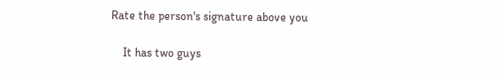Rate the person's signature above you

    It has two guys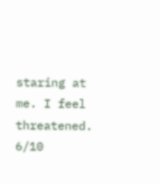staring at me. I feel threatened. 6/10